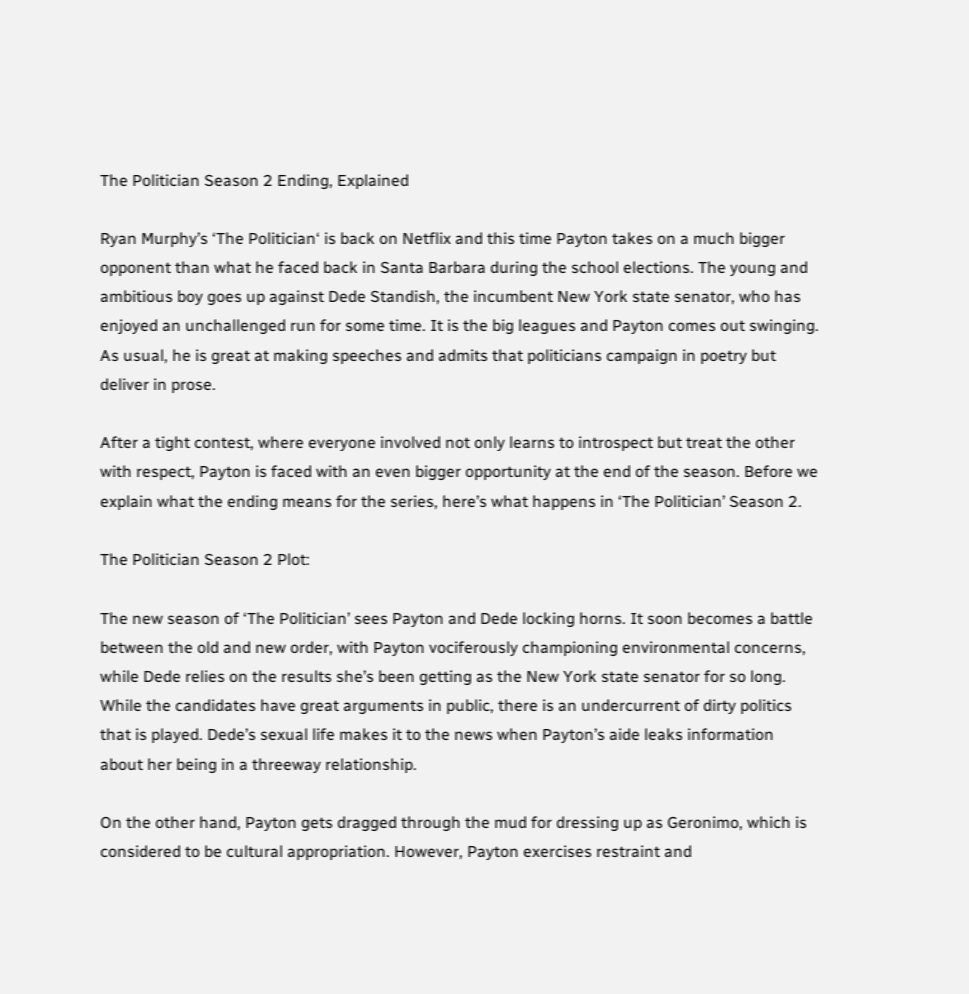The Politician Season 2 Ending, Explained

Ryan Murphy’s ‘The Politician‘ is back on Netflix and this time Payton takes on a much bigger opponent than what he faced back in Santa Barbara during the school elections. The young and ambitious boy goes up against Dede Standish, the incumbent New York state senator, who has enjoyed an unchallenged run for some time. It is the big leagues and Payton comes out swinging. As usual, he is great at making speeches and admits that politicians campaign in poetry but deliver in prose.

After a tight contest, where everyone involved not only learns to introspect but treat the other with respect, Payton is faced with an even bigger opportunity at the end of the season. Before we explain what the ending means for the series, here’s what happens in ‘The Politician’ Season 2.

The Politician Season 2 Plot:

The new season of ‘The Politician’ sees Payton and Dede locking horns. It soon becomes a battle between the old and new order, with Payton vociferously championing environmental concerns, while Dede relies on the results she’s been getting as the New York state senator for so long. While the candidates have great arguments in public, there is an undercurrent of dirty politics that is played. Dede’s sexual life makes it to the news when Payton’s aide leaks information about her being in a threeway relationship.

On the other hand, Payton gets dragged through the mud for dressing up as Geronimo, which is considered to be cultural appropriation. However, Payton exercises restraint and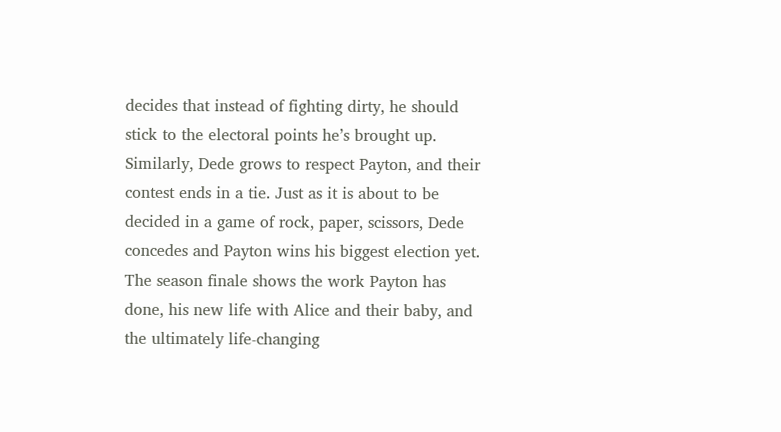decides that instead of fighting dirty, he should stick to the electoral points he’s brought up. Similarly, Dede grows to respect Payton, and their contest ends in a tie. Just as it is about to be decided in a game of rock, paper, scissors, Dede concedes and Payton wins his biggest election yet. The season finale shows the work Payton has done, his new life with Alice and their baby, and the ultimately life-changing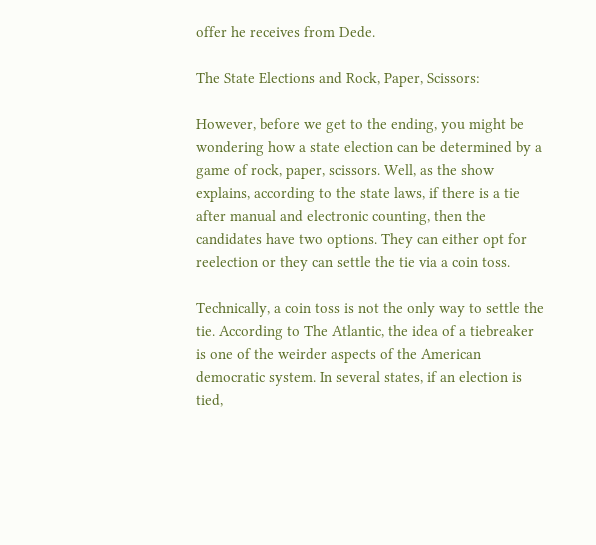offer he receives from Dede.

The State Elections and Rock, Paper, Scissors:

However, before we get to the ending, you might be wondering how a state election can be determined by a game of rock, paper, scissors. Well, as the show explains, according to the state laws, if there is a tie after manual and electronic counting, then the candidates have two options. They can either opt for reelection or they can settle the tie via a coin toss.

Technically, a coin toss is not the only way to settle the tie. According to The Atlantic, the idea of a tiebreaker is one of the weirder aspects of the American democratic system. In several states, if an election is tied,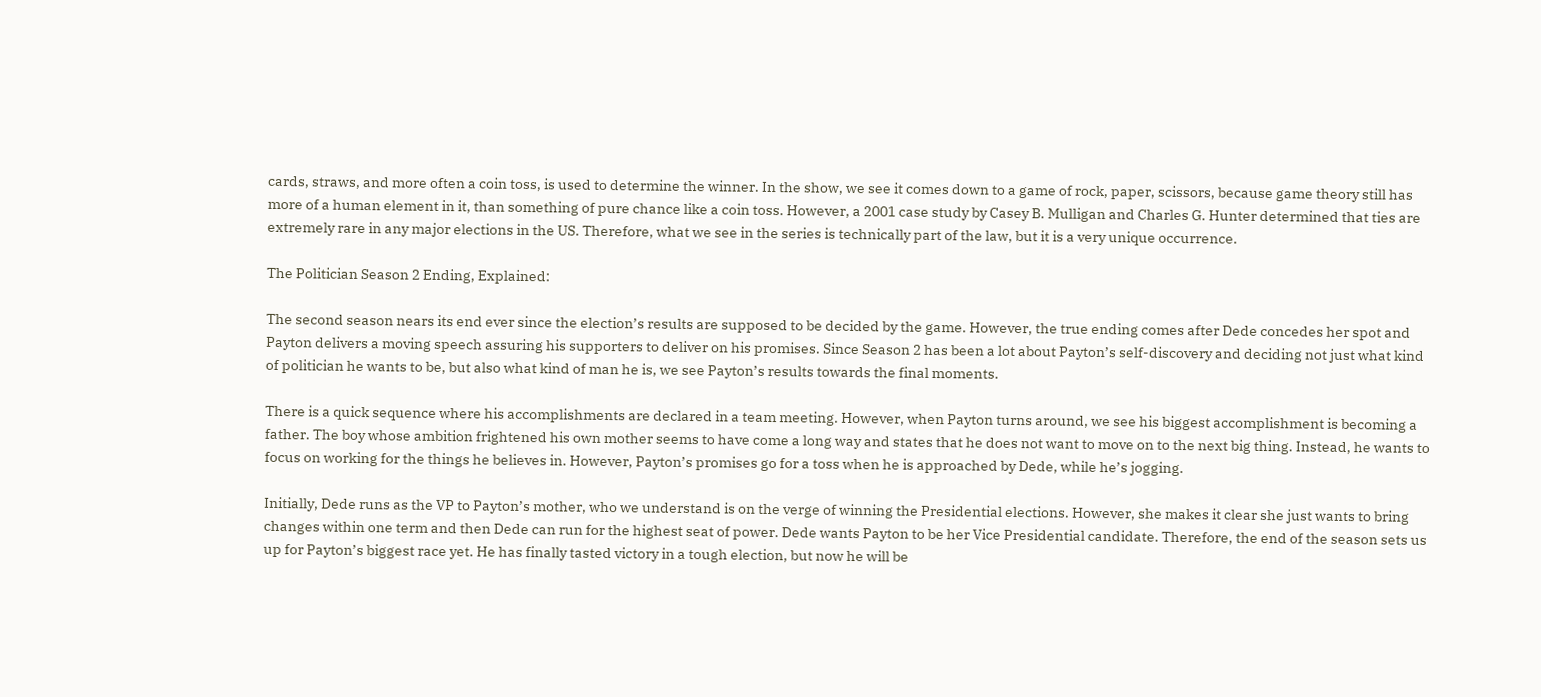cards, straws, and more often a coin toss, is used to determine the winner. In the show, we see it comes down to a game of rock, paper, scissors, because game theory still has more of a human element in it, than something of pure chance like a coin toss. However, a 2001 case study by Casey B. Mulligan and Charles G. Hunter determined that ties are extremely rare in any major elections in the US. Therefore, what we see in the series is technically part of the law, but it is a very unique occurrence.

The Politician Season 2 Ending, Explained:

The second season nears its end ever since the election’s results are supposed to be decided by the game. However, the true ending comes after Dede concedes her spot and Payton delivers a moving speech assuring his supporters to deliver on his promises. Since Season 2 has been a lot about Payton’s self-discovery and deciding not just what kind of politician he wants to be, but also what kind of man he is, we see Payton’s results towards the final moments.

There is a quick sequence where his accomplishments are declared in a team meeting. However, when Payton turns around, we see his biggest accomplishment is becoming a father. The boy whose ambition frightened his own mother seems to have come a long way and states that he does not want to move on to the next big thing. Instead, he wants to focus on working for the things he believes in. However, Payton’s promises go for a toss when he is approached by Dede, while he’s jogging.

Initially, Dede runs as the VP to Payton’s mother, who we understand is on the verge of winning the Presidential elections. However, she makes it clear she just wants to bring changes within one term and then Dede can run for the highest seat of power. Dede wants Payton to be her Vice Presidential candidate. Therefore, the end of the season sets us up for Payton’s biggest race yet. He has finally tasted victory in a tough election, but now he will be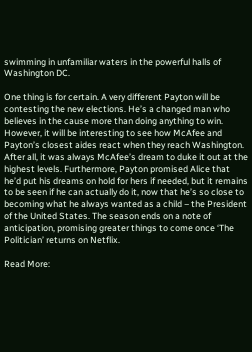swimming in unfamiliar waters in the powerful halls of Washington DC.

One thing is for certain. A very different Payton will be contesting the new elections. He’s a changed man who believes in the cause more than doing anything to win. However, it will be interesting to see how McAfee and Payton’s closest aides react when they reach Washington. After all, it was always McAfee’s dream to duke it out at the highest levels. Furthermore, Payton promised Alice that he’d put his dreams on hold for hers if needed, but it remains to be seen if he can actually do it, now that he’s so close to becoming what he always wanted as a child – the President of the United States. The season ends on a note of anticipation, promising greater things to come once ‘The Politician’ returns on Netflix.

Read More: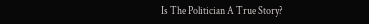Is The Politician A True Story?